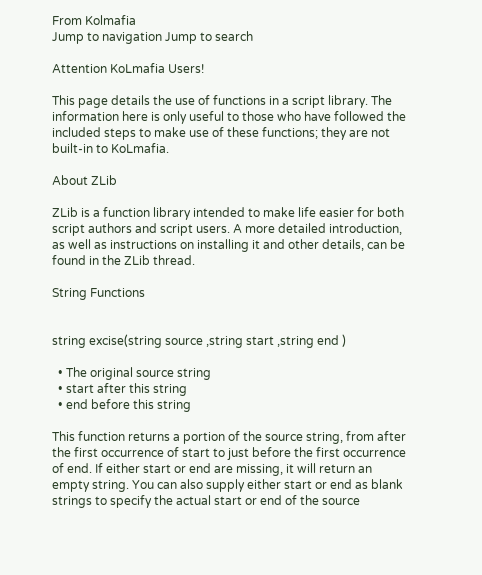From Kolmafia
Jump to navigation Jump to search

Attention KoLmafia Users!

This page details the use of functions in a script library. The information here is only useful to those who have followed the included steps to make use of these functions; they are not built-in to KoLmafia.

About ZLib

ZLib is a function library intended to make life easier for both script authors and script users. A more detailed introduction, as well as instructions on installing it and other details, can be found in the ZLib thread.

String Functions


string excise(string source ,string start ,string end )

  • The original source string
  • start after this string
  • end before this string

This function returns a portion of the source string, from after the first occurrence of start to just before the first occurrence of end. If either start or end are missing, it will return an empty string. You can also supply either start or end as blank strings to specify the actual start or end of the source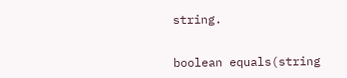string.


boolean equals(string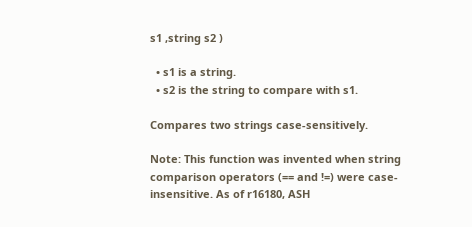s1 ,string s2 )

  • s1 is a string.
  • s2 is the string to compare with s1.

Compares two strings case-sensitively.

Note: This function was invented when string comparison operators (== and !=) were case-insensitive. As of r16180, ASH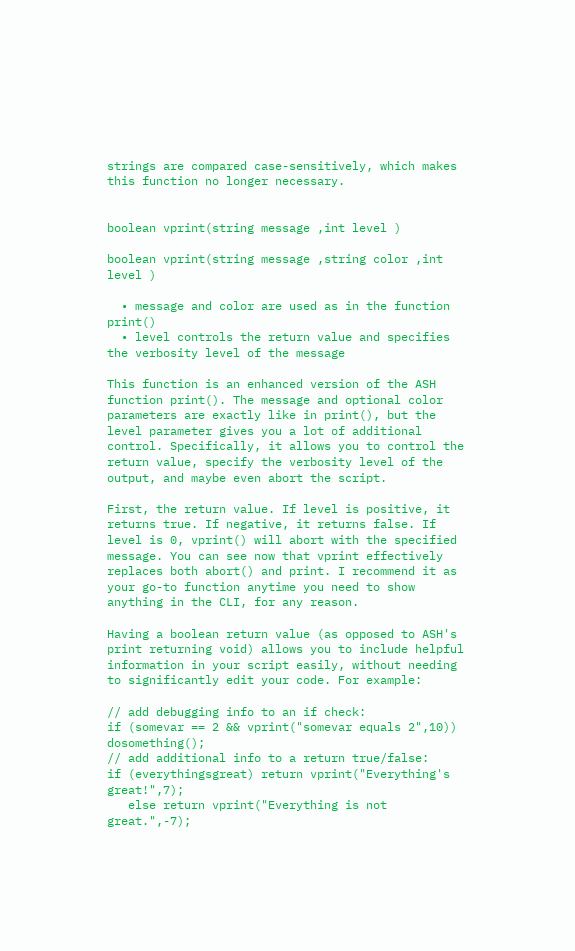strings are compared case-sensitively, which makes this function no longer necessary.


boolean vprint(string message ,int level )

boolean vprint(string message ,string color ,int level )

  • message and color are used as in the function print()
  • level controls the return value and specifies the verbosity level of the message

This function is an enhanced version of the ASH function print(). The message and optional color parameters are exactly like in print(), but the level parameter gives you a lot of additional control. Specifically, it allows you to control the return value, specify the verbosity level of the output, and maybe even abort the script.

First, the return value. If level is positive, it returns true. If negative, it returns false. If level is 0, vprint() will abort with the specified message. You can see now that vprint effectively replaces both abort() and print. I recommend it as your go-to function anytime you need to show anything in the CLI, for any reason.

Having a boolean return value (as opposed to ASH's print returning void) allows you to include helpful information in your script easily, without needing to significantly edit your code. For example:

// add debugging info to an if check:
if (somevar == 2 && vprint("somevar equals 2",10)) dosomething();
// add additional info to a return true/false:
if (everythingsgreat) return vprint("Everything's great!",7);
   else return vprint("Everything is not great.",-7);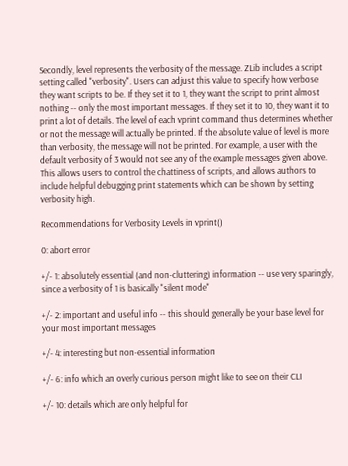Secondly, level represents the verbosity of the message. ZLib includes a script setting called "verbosity". Users can adjust this value to specify how verbose they want scripts to be. If they set it to 1, they want the script to print almost nothing -- only the most important messages. If they set it to 10, they want it to print a lot of details. The level of each vprint command thus determines whether or not the message will actually be printed. If the absolute value of level is more than verbosity, the message will not be printed. For example, a user with the default verbosity of 3 would not see any of the example messages given above. This allows users to control the chattiness of scripts, and allows authors to include helpful debugging print statements which can be shown by setting verbosity high.

Recommendations for Verbosity Levels in vprint()

0: abort error

+/- 1: absolutely essential (and non-cluttering) information -- use very sparingly, since a verbosity of 1 is basically "silent mode"

+/- 2: important and useful info -- this should generally be your base level for your most important messages

+/- 4: interesting but non-essential information

+/- 6: info which an overly curious person might like to see on their CLI

+/- 10: details which are only helpful for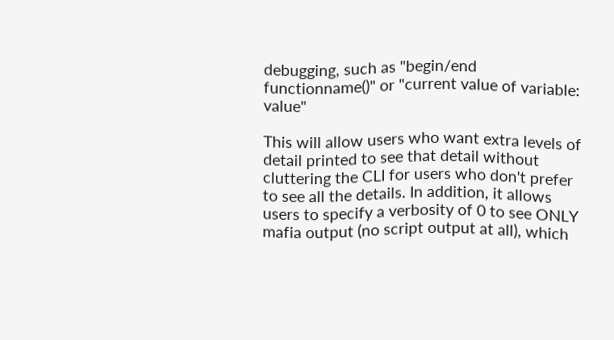debugging, such as "begin/end functionname()" or "current value of variable: value"

This will allow users who want extra levels of detail printed to see that detail without cluttering the CLI for users who don't prefer to see all the details. In addition, it allows users to specify a verbosity of 0 to see ONLY mafia output (no script output at all), which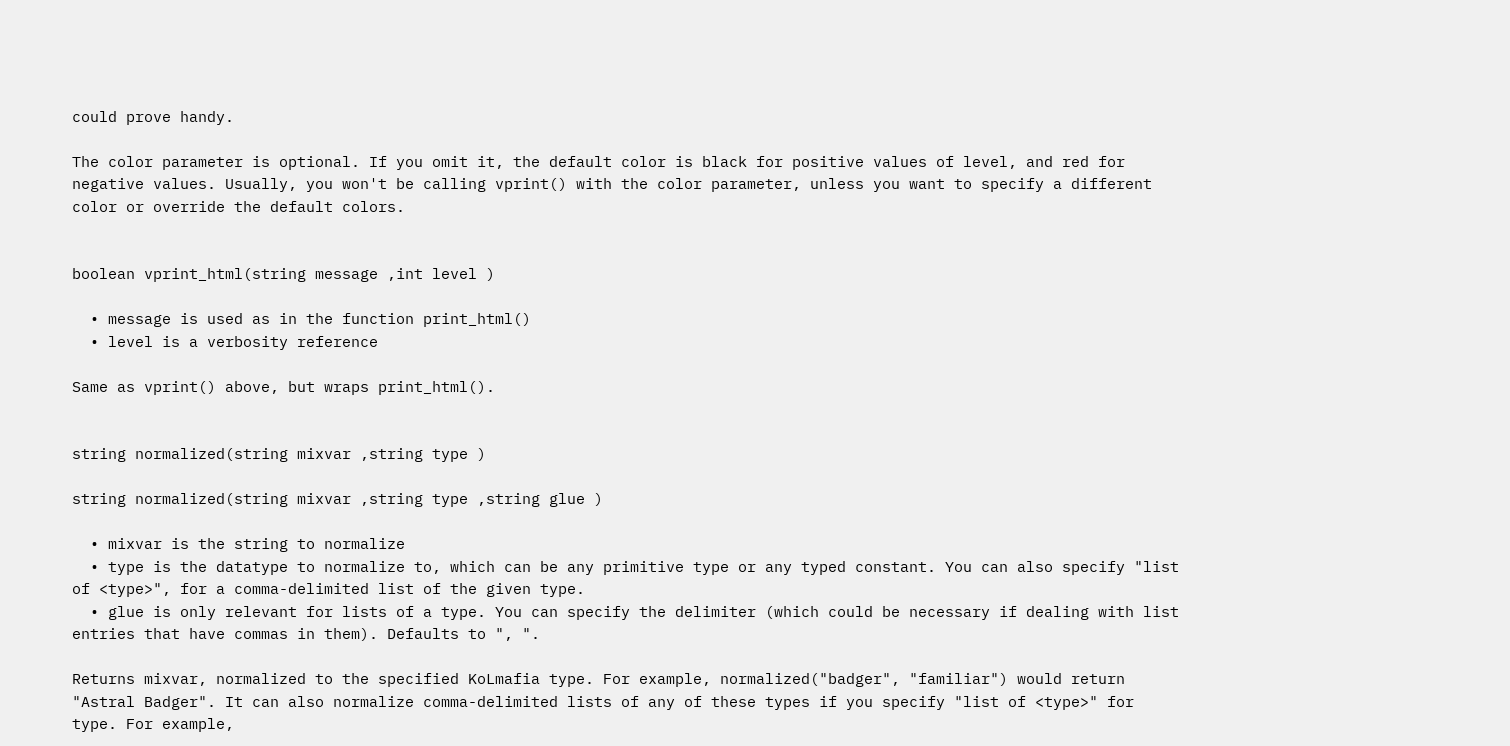could prove handy.

The color parameter is optional. If you omit it, the default color is black for positive values of level, and red for negative values. Usually, you won't be calling vprint() with the color parameter, unless you want to specify a different color or override the default colors.


boolean vprint_html(string message ,int level )

  • message is used as in the function print_html()
  • level is a verbosity reference

Same as vprint() above, but wraps print_html().


string normalized(string mixvar ,string type )

string normalized(string mixvar ,string type ,string glue )

  • mixvar is the string to normalize
  • type is the datatype to normalize to, which can be any primitive type or any typed constant. You can also specify "list of <type>", for a comma-delimited list of the given type.
  • glue is only relevant for lists of a type. You can specify the delimiter (which could be necessary if dealing with list entries that have commas in them). Defaults to ", ".

Returns mixvar, normalized to the specified KoLmafia type. For example, normalized("badger", "familiar") would return "Astral Badger". It can also normalize comma-delimited lists of any of these types if you specify "list of <type>" for type. For example,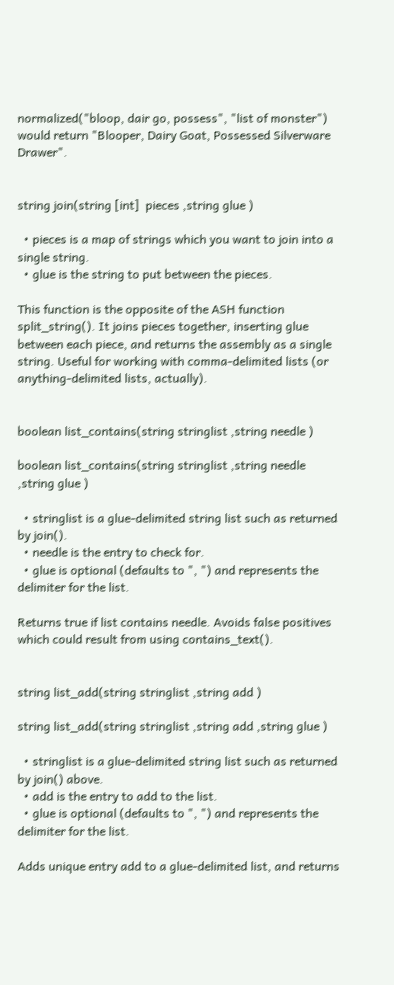normalized("bloop, dair go, possess", "list of monster") would return "Blooper, Dairy Goat, Possessed Silverware Drawer".


string join(string [int]  pieces ,string glue )

  • pieces is a map of strings which you want to join into a single string.
  • glue is the string to put between the pieces.

This function is the opposite of the ASH function split_string(). It joins pieces together, inserting glue between each piece, and returns the assembly as a single string. Useful for working with comma-delimited lists (or anything-delimited lists, actually).


boolean list_contains(string stringlist ,string needle )

boolean list_contains(string stringlist ,string needle ,string glue )

  • stringlist is a glue-delimited string list such as returned by join().
  • needle is the entry to check for.
  • glue is optional (defaults to ", ") and represents the delimiter for the list.

Returns true if list contains needle. Avoids false positives which could result from using contains_text().


string list_add(string stringlist ,string add )

string list_add(string stringlist ,string add ,string glue )

  • stringlist is a glue-delimited string list such as returned by join() above.
  • add is the entry to add to the list.
  • glue is optional (defaults to ", ") and represents the delimiter for the list.

Adds unique entry add to a glue-delimited list, and returns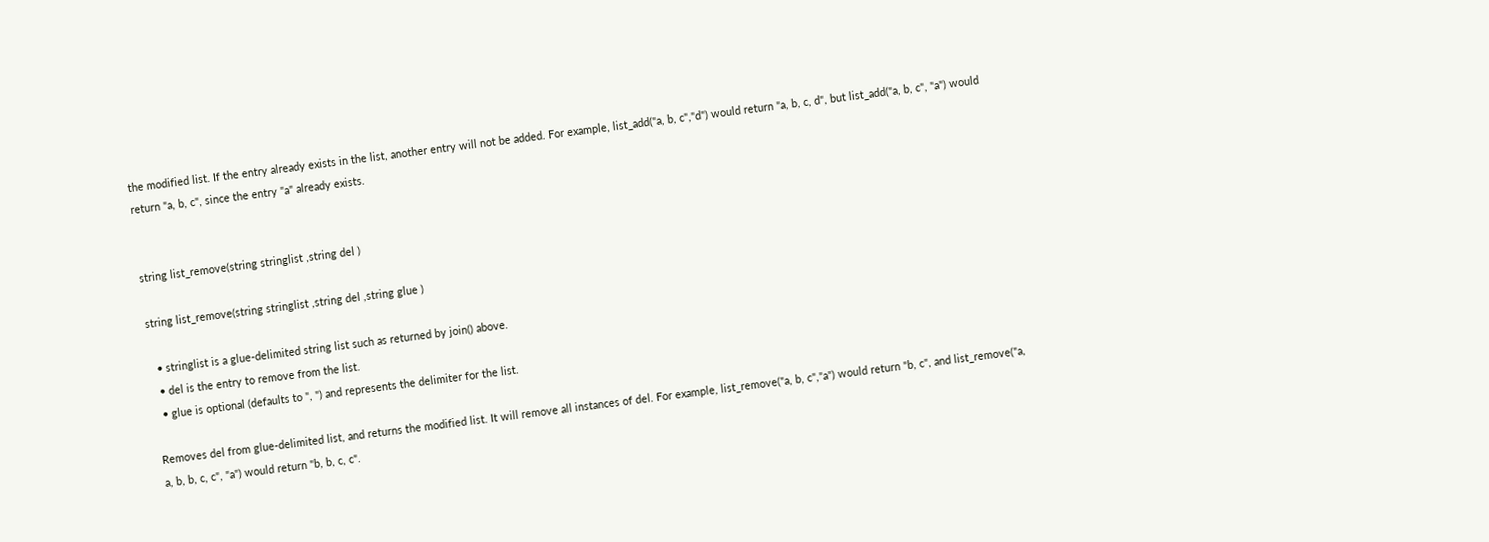the modified list. If the entry already exists in the list, another entry will not be added. For example, list_add("a, b, c","d") would return "a, b, c, d", but list_add("a, b, c", "a") would return "a, b, c", since the entry "a" already exists.


string list_remove(string stringlist ,string del )

string list_remove(string stringlist ,string del ,string glue )

  • stringlist is a glue-delimited string list such as returned by join() above.
  • del is the entry to remove from the list.
  • glue is optional (defaults to ", ") and represents the delimiter for the list.

Removes del from glue-delimited list, and returns the modified list. It will remove all instances of del. For example, list_remove("a, b, c","a") would return "b, c", and list_remove("a, a, b, b, c, c", "a") would return "b, b, c, c".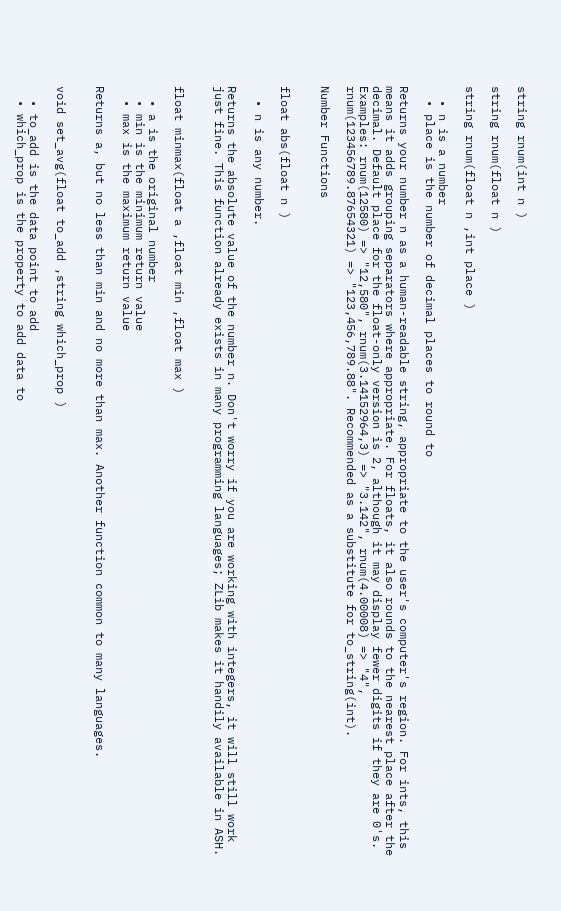string rnum(int n )

string rnum(float n )

string rnum(float n ,int place )

  • n is a number
  • place is the number of decimal places to round to

Returns your number n as a human-readable string, appropriate to the user's computer's region. For ints, this means it adds grouping separators where appropriate. For floats, it also rounds to the nearest place after the decimal. Default place for the float-only version is 2, although it may display fewer digits if they are 0's. Examples: rnum(12580) => "12,580", rnum(3.14152964,3) => "3.142", rnum(4.00008) => "4", rnum(123456789.87654321) => "123,456,789.88". Recommended as a substitute for to_string(int).

Number Functions


float abs(float n )

  • n is any number.

Returns the absolute value of the number n. Don't worry if you are working with integers, it will still work just fine. This function already exists in many programming languages; ZLib makes it handily available in ASH.


float minmax(float a ,float min ,float max )

  • a is the original number
  • min is the minimum return value
  • max is the maximum return value

Returns a, but no less than min and no more than max. Another function common to many languages.


void set_avg(float to_add ,string which_prop )

  • to_add is the data point to add
  • which_prop is the property to add data to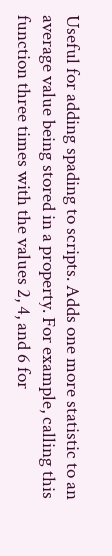Useful for adding spading to scripts. Adds one more statistic to an average value being stored in a property. For example, calling this function three times with the values 2, 4, and 6 for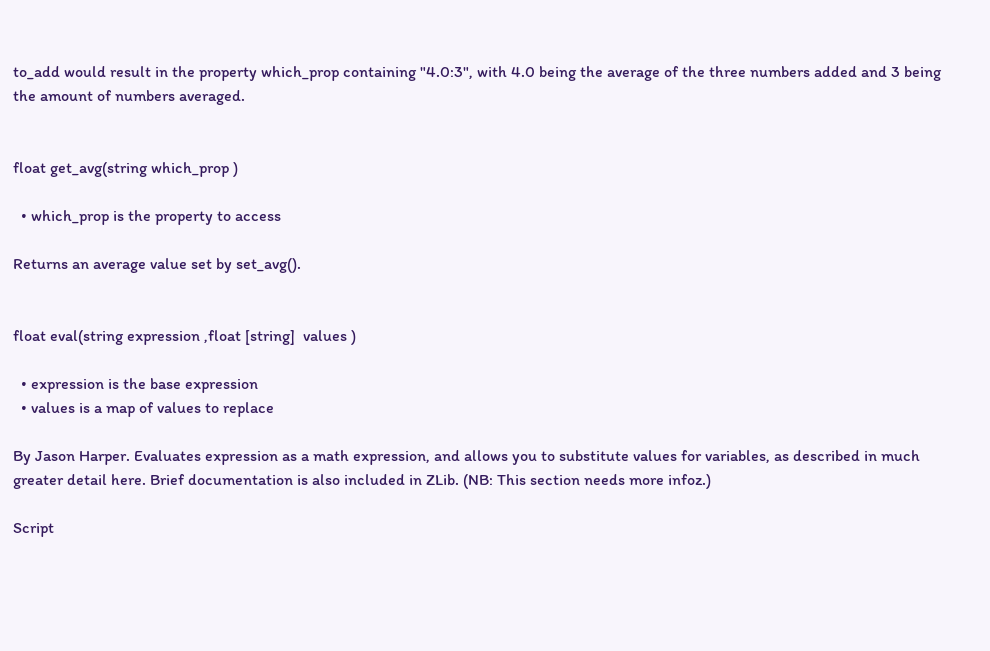to_add would result in the property which_prop containing "4.0:3", with 4.0 being the average of the three numbers added and 3 being the amount of numbers averaged.


float get_avg(string which_prop )

  • which_prop is the property to access

Returns an average value set by set_avg().


float eval(string expression ,float [string]  values )

  • expression is the base expression
  • values is a map of values to replace

By Jason Harper. Evaluates expression as a math expression, and allows you to substitute values for variables, as described in much greater detail here. Brief documentation is also included in ZLib. (NB: This section needs more infoz.)

Script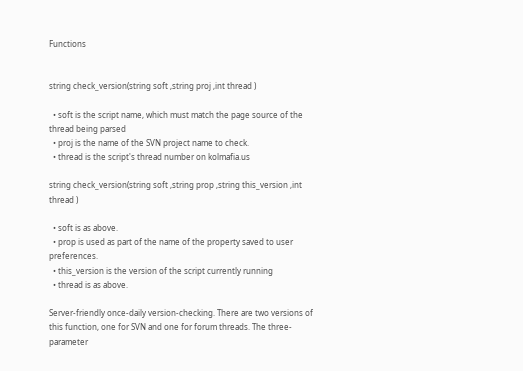Functions


string check_version(string soft ,string proj ,int thread )

  • soft is the script name, which must match the page source of the thread being parsed
  • proj is the name of the SVN project name to check.
  • thread is the script's thread number on kolmafia.us

string check_version(string soft ,string prop ,string this_version ,int thread )

  • soft is as above.
  • prop is used as part of the name of the property saved to user preferences.
  • this_version is the version of the script currently running
  • thread is as above.

Server-friendly once-daily version-checking. There are two versions of this function, one for SVN and one for forum threads. The three-parameter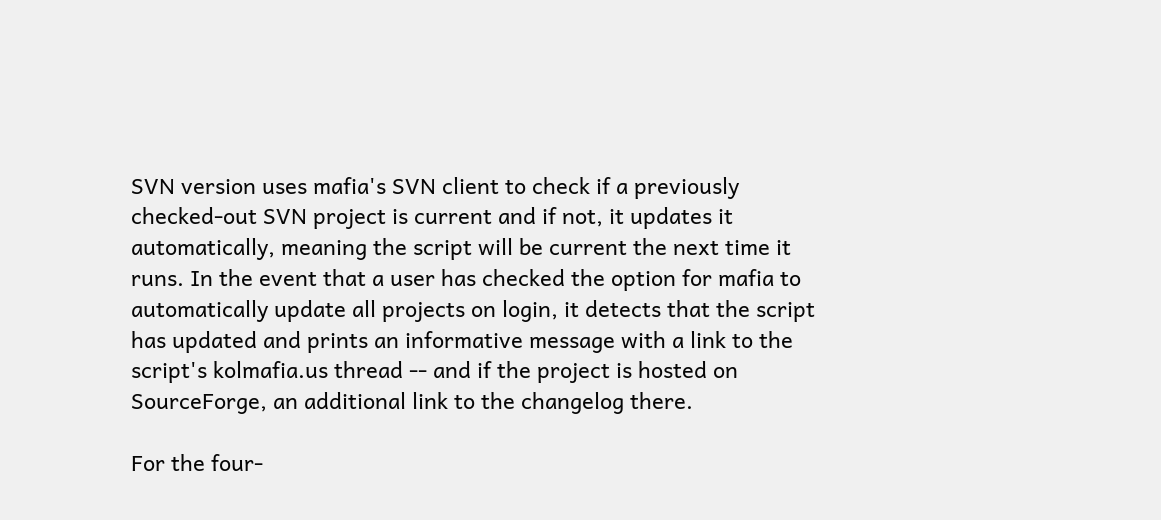SVN version uses mafia's SVN client to check if a previously checked-out SVN project is current and if not, it updates it automatically, meaning the script will be current the next time it runs. In the event that a user has checked the option for mafia to automatically update all projects on login, it detects that the script has updated and prints an informative message with a link to the script's kolmafia.us thread -- and if the project is hosted on SourceForge, an additional link to the changelog there.

For the four-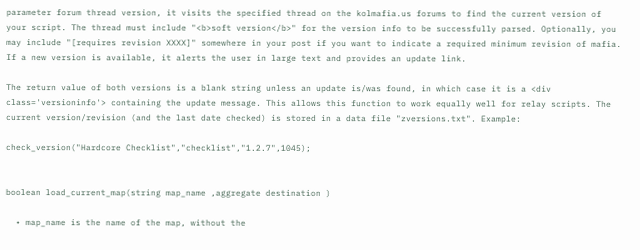parameter forum thread version, it visits the specified thread on the kolmafia.us forums to find the current version of your script. The thread must include "<b>soft version</b>" for the version info to be successfully parsed. Optionally, you may include "[requires revision XXXX]" somewhere in your post if you want to indicate a required minimum revision of mafia. If a new version is available, it alerts the user in large text and provides an update link.

The return value of both versions is a blank string unless an update is/was found, in which case it is a <div class='versioninfo'> containing the update message. This allows this function to work equally well for relay scripts. The current version/revision (and the last date checked) is stored in a data file "zversions.txt". Example:

check_version("Hardcore Checklist","checklist","1.2.7",1045);


boolean load_current_map(string map_name ,aggregate destination )

  • map_name is the name of the map, without the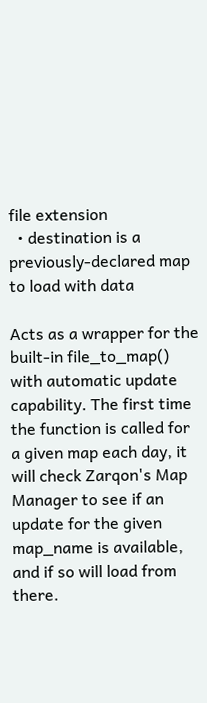file extension
  • destination is a previously-declared map to load with data

Acts as a wrapper for the built-in file_to_map() with automatic update capability. The first time the function is called for a given map each day, it will check Zarqon's Map Manager to see if an update for the given map_name is available, and if so will load from there.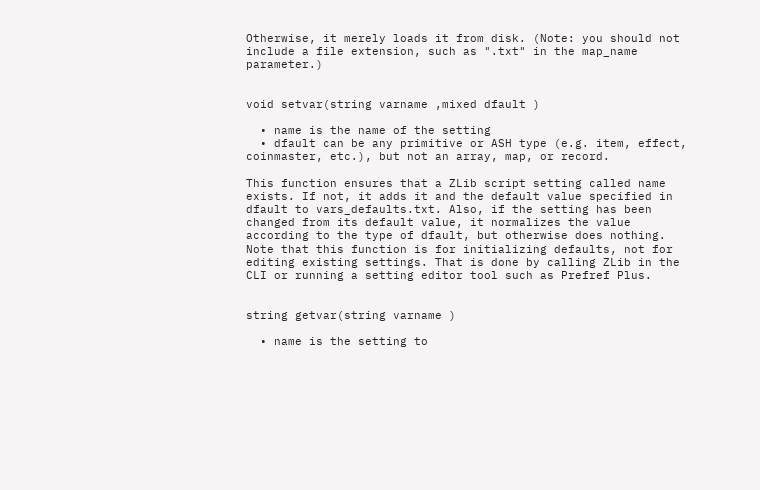Otherwise, it merely loads it from disk. (Note: you should not include a file extension, such as ".txt" in the map_name parameter.)


void setvar(string varname ,mixed dfault )

  • name is the name of the setting
  • dfault can be any primitive or ASH type (e.g. item, effect, coinmaster, etc.), but not an array, map, or record.

This function ensures that a ZLib script setting called name exists. If not, it adds it and the default value specified in dfault to vars_defaults.txt. Also, if the setting has been changed from its default value, it normalizes the value according to the type of dfault, but otherwise does nothing. Note that this function is for initializing defaults, not for editing existing settings. That is done by calling ZLib in the CLI or running a setting editor tool such as Prefref Plus.


string getvar(string varname )

  • name is the setting to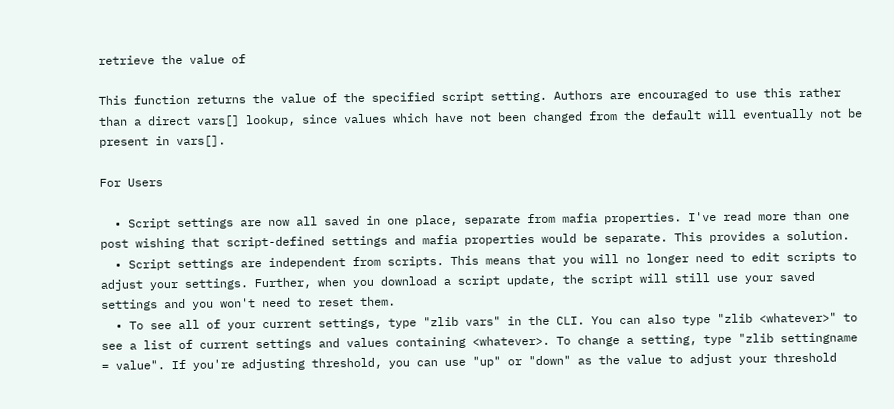retrieve the value of

This function returns the value of the specified script setting. Authors are encouraged to use this rather than a direct vars[] lookup, since values which have not been changed from the default will eventually not be present in vars[].

For Users

  • Script settings are now all saved in one place, separate from mafia properties. I've read more than one post wishing that script-defined settings and mafia properties would be separate. This provides a solution.
  • Script settings are independent from scripts. This means that you will no longer need to edit scripts to adjust your settings. Further, when you download a script update, the script will still use your saved settings and you won't need to reset them.
  • To see all of your current settings, type "zlib vars" in the CLI. You can also type "zlib <whatever>" to see a list of current settings and values containing <whatever>. To change a setting, type "zlib settingname = value". If you're adjusting threshold, you can use "up" or "down" as the value to adjust your threshold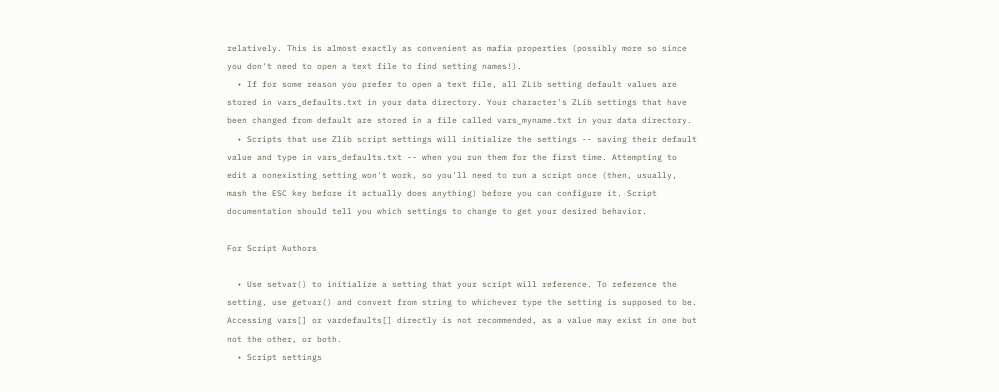relatively. This is almost exactly as convenient as mafia properties (possibly more so since you don't need to open a text file to find setting names!).
  • If for some reason you prefer to open a text file, all ZLib setting default values are stored in vars_defaults.txt in your data directory. Your character's ZLib settings that have been changed from default are stored in a file called vars_myname.txt in your data directory.
  • Scripts that use Zlib script settings will initialize the settings -- saving their default value and type in vars_defaults.txt -- when you run them for the first time. Attempting to edit a nonexisting setting won't work, so you'll need to run a script once (then, usually, mash the ESC key before it actually does anything) before you can configure it. Script documentation should tell you which settings to change to get your desired behavior.

For Script Authors

  • Use setvar() to initialize a setting that your script will reference. To reference the setting, use getvar() and convert from string to whichever type the setting is supposed to be. Accessing vars[] or vardefaults[] directly is not recommended, as a value may exist in one but not the other, or both.
  • Script settings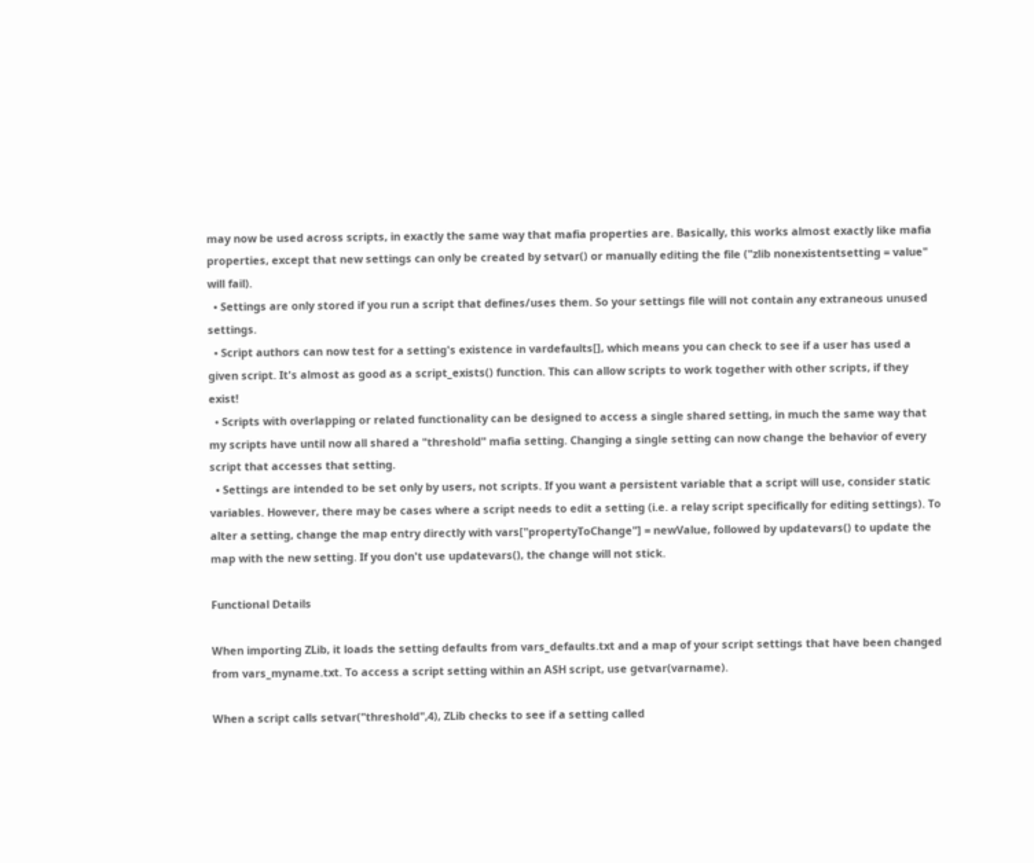may now be used across scripts, in exactly the same way that mafia properties are. Basically, this works almost exactly like mafia properties, except that new settings can only be created by setvar() or manually editing the file ("zlib nonexistentsetting = value" will fail).
  • Settings are only stored if you run a script that defines/uses them. So your settings file will not contain any extraneous unused settings.
  • Script authors can now test for a setting's existence in vardefaults[], which means you can check to see if a user has used a given script. It's almost as good as a script_exists() function. This can allow scripts to work together with other scripts, if they exist!
  • Scripts with overlapping or related functionality can be designed to access a single shared setting, in much the same way that my scripts have until now all shared a "threshold" mafia setting. Changing a single setting can now change the behavior of every script that accesses that setting.
  • Settings are intended to be set only by users, not scripts. If you want a persistent variable that a script will use, consider static variables. However, there may be cases where a script needs to edit a setting (i.e. a relay script specifically for editing settings). To alter a setting, change the map entry directly with vars["propertyToChange"] = newValue, followed by updatevars() to update the map with the new setting. If you don't use updatevars(), the change will not stick.

Functional Details

When importing ZLib, it loads the setting defaults from vars_defaults.txt and a map of your script settings that have been changed from vars_myname.txt. To access a script setting within an ASH script, use getvar(varname).

When a script calls setvar("threshold",4), ZLib checks to see if a setting called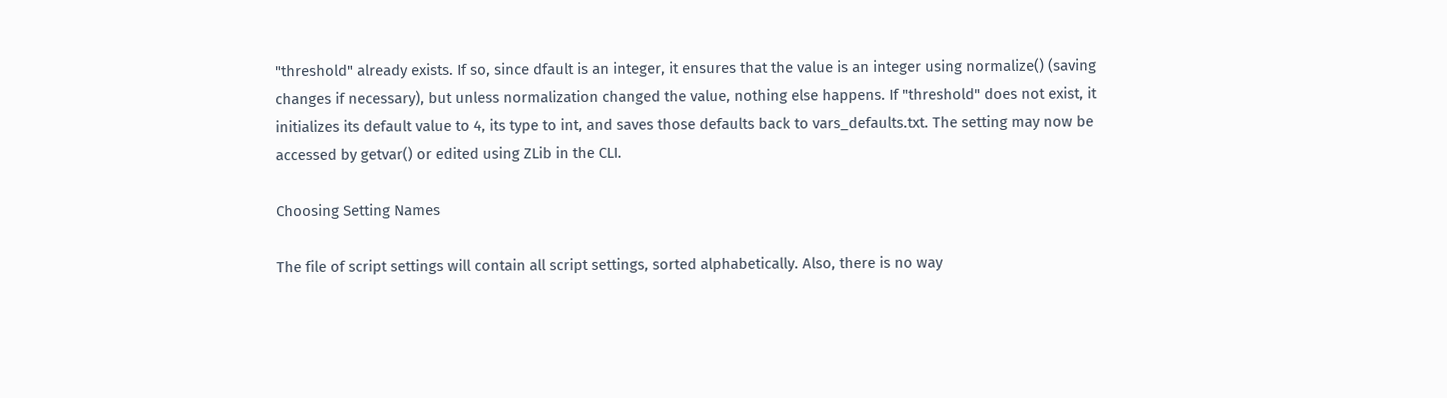"threshold" already exists. If so, since dfault is an integer, it ensures that the value is an integer using normalize() (saving changes if necessary), but unless normalization changed the value, nothing else happens. If "threshold" does not exist, it initializes its default value to 4, its type to int, and saves those defaults back to vars_defaults.txt. The setting may now be accessed by getvar() or edited using ZLib in the CLI.

Choosing Setting Names

The file of script settings will contain all script settings, sorted alphabetically. Also, there is no way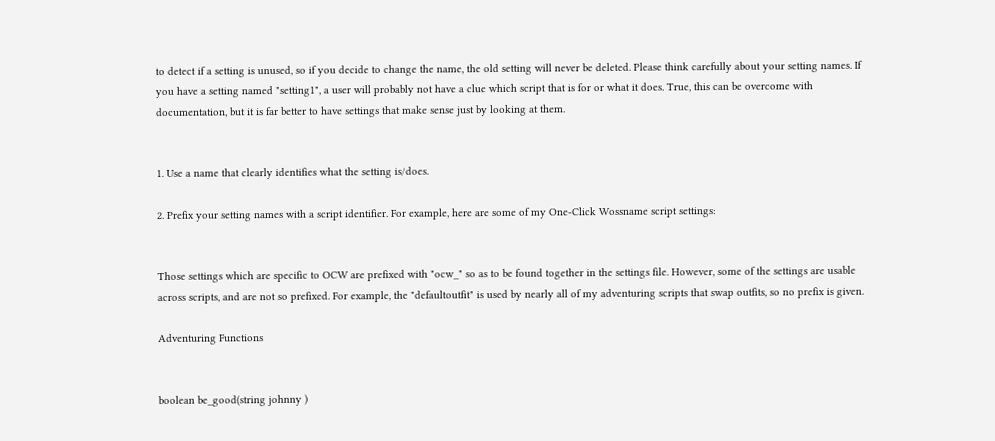to detect if a setting is unused, so if you decide to change the name, the old setting will never be deleted. Please think carefully about your setting names. If you have a setting named "setting1", a user will probably not have a clue which script that is for or what it does. True, this can be overcome with documentation, but it is far better to have settings that make sense just by looking at them.


1. Use a name that clearly identifies what the setting is/does.

2. Prefix your setting names with a script identifier. For example, here are some of my One-Click Wossname script settings:


Those settings which are specific to OCW are prefixed with "ocw_" so as to be found together in the settings file. However, some of the settings are usable across scripts, and are not so prefixed. For example, the "defaultoutfit" is used by nearly all of my adventuring scripts that swap outfits, so no prefix is given.

Adventuring Functions


boolean be_good(string johnny )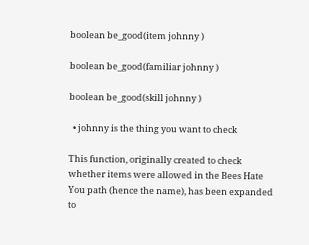boolean be_good(item johnny )

boolean be_good(familiar johnny )

boolean be_good(skill johnny )

  • johnny is the thing you want to check

This function, originally created to check whether items were allowed in the Bees Hate You path (hence the name), has been expanded to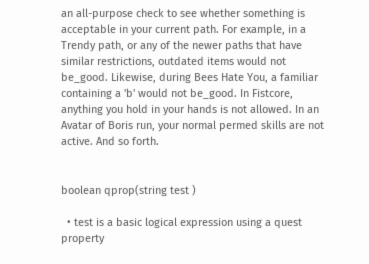an all-purpose check to see whether something is acceptable in your current path. For example, in a Trendy path, or any of the newer paths that have similar restrictions, outdated items would not be_good. Likewise, during Bees Hate You, a familiar containing a 'b' would not be_good. In Fistcore, anything you hold in your hands is not allowed. In an Avatar of Boris run, your normal permed skills are not active. And so forth.


boolean qprop(string test )

  • test is a basic logical expression using a quest property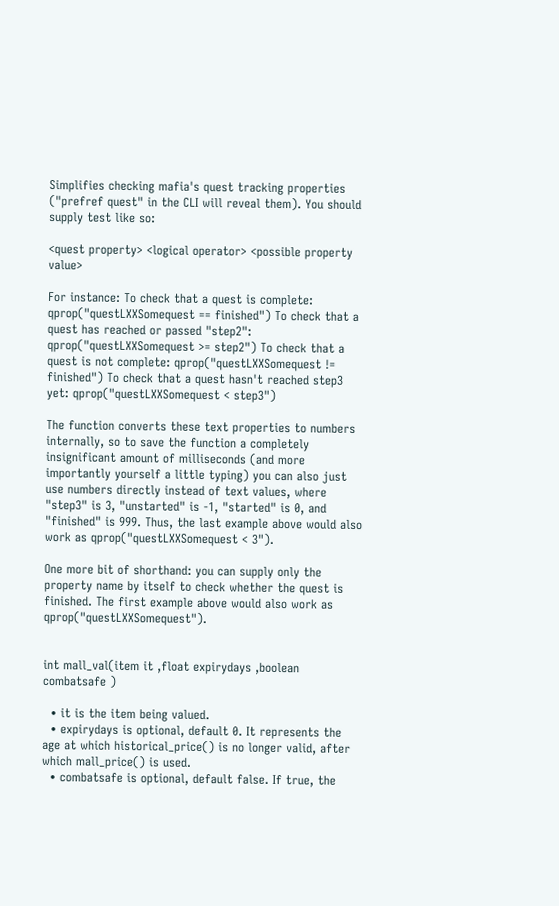Simplifies checking mafia's quest tracking properties ("prefref quest" in the CLI will reveal them). You should supply test like so:

<quest property> <logical operator> <possible property value>

For instance: To check that a quest is complete: qprop("questLXXSomequest == finished") To check that a quest has reached or passed "step2": qprop("questLXXSomequest >= step2") To check that a quest is not complete: qprop("questLXXSomequest != finished") To check that a quest hasn't reached step3 yet: qprop("questLXXSomequest < step3")

The function converts these text properties to numbers internally, so to save the function a completely insignificant amount of milliseconds (and more importantly yourself a little typing) you can also just use numbers directly instead of text values, where "step3" is 3, "unstarted" is -1, "started" is 0, and "finished" is 999. Thus, the last example above would also work as qprop("questLXXSomequest < 3").

One more bit of shorthand: you can supply only the property name by itself to check whether the quest is finished. The first example above would also work as qprop("questLXXSomequest").


int mall_val(item it ,float expirydays ,boolean combatsafe )

  • it is the item being valued.
  • expirydays is optional, default 0. It represents the age at which historical_price() is no longer valid, after which mall_price() is used.
  • combatsafe is optional, default false. If true, the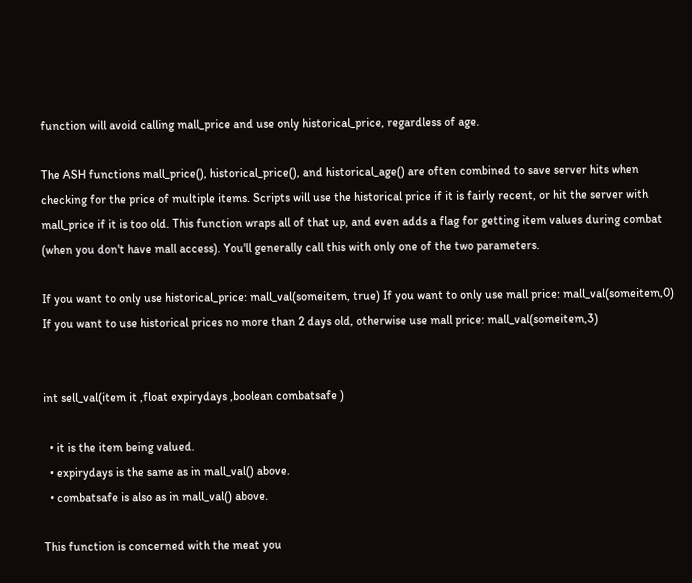function will avoid calling mall_price and use only historical_price, regardless of age.

The ASH functions mall_price(), historical_price(), and historical_age() are often combined to save server hits when checking for the price of multiple items. Scripts will use the historical price if it is fairly recent, or hit the server with mall_price if it is too old. This function wraps all of that up, and even adds a flag for getting item values during combat (when you don't have mall access). You'll generally call this with only one of the two parameters.

If you want to only use historical_price: mall_val(someitem, true) If you want to only use mall price: mall_val(someitem,0) If you want to use historical prices no more than 2 days old, otherwise use mall price: mall_val(someitem,3)


int sell_val(item it ,float expirydays ,boolean combatsafe )

  • it is the item being valued.
  • expirydays is the same as in mall_val() above.
  • combatsafe is also as in mall_val() above.

This function is concerned with the meat you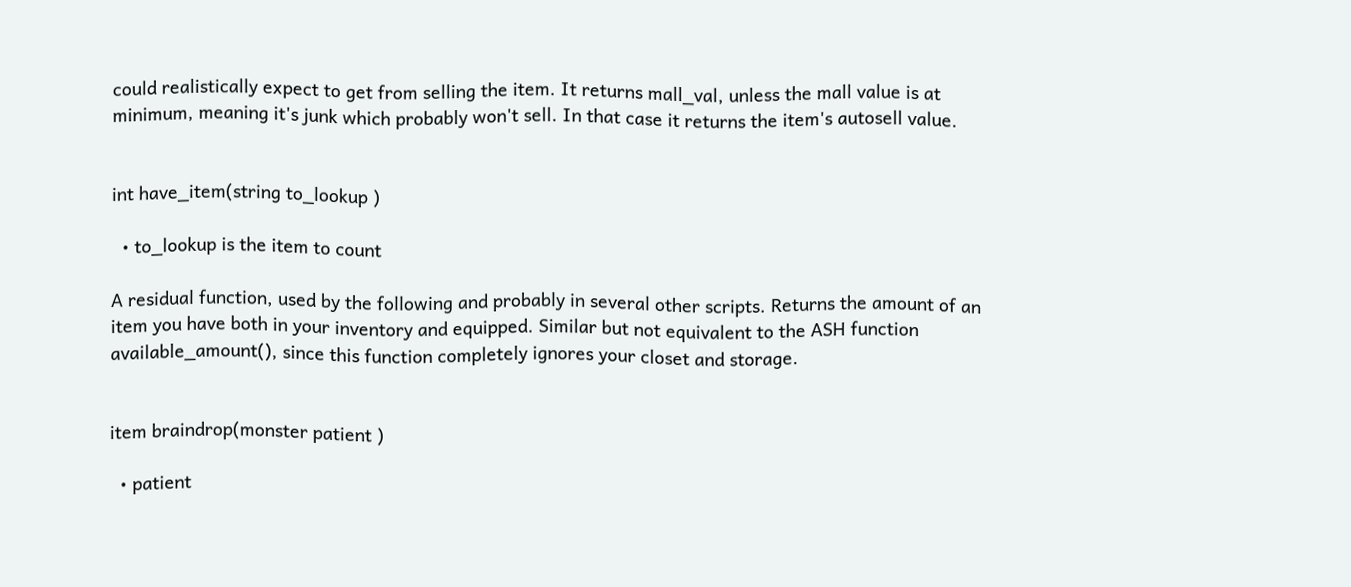could realistically expect to get from selling the item. It returns mall_val, unless the mall value is at minimum, meaning it's junk which probably won't sell. In that case it returns the item's autosell value.


int have_item(string to_lookup )

  • to_lookup is the item to count

A residual function, used by the following and probably in several other scripts. Returns the amount of an item you have both in your inventory and equipped. Similar but not equivalent to the ASH function available_amount(), since this function completely ignores your closet and storage.


item braindrop(monster patient )

  • patient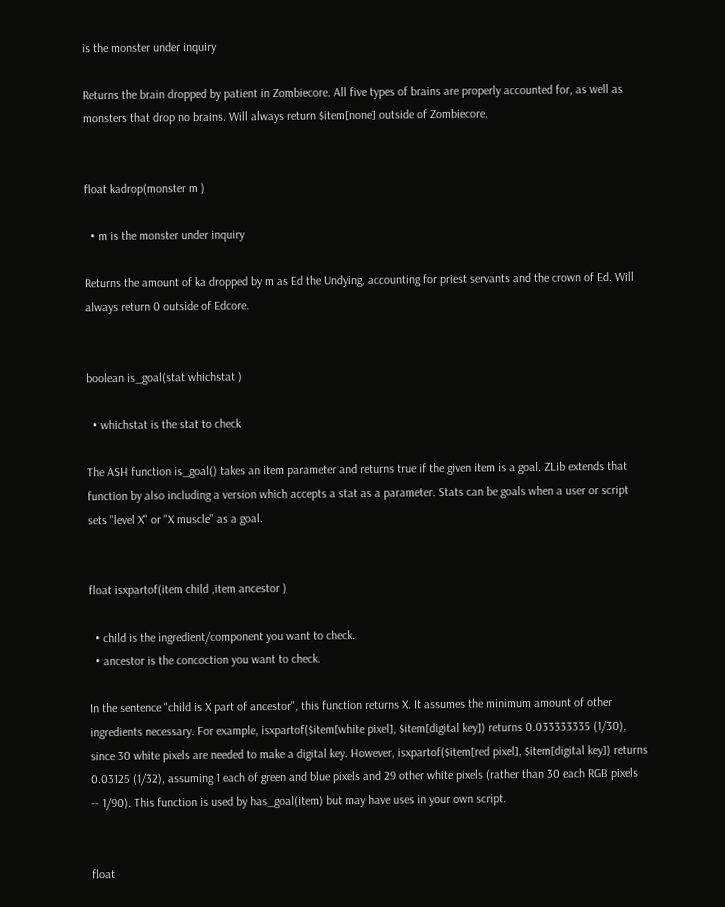is the monster under inquiry

Returns the brain dropped by patient in Zombiecore. All five types of brains are properly accounted for, as well as monsters that drop no brains. Will always return $item[none] outside of Zombiecore.


float kadrop(monster m )

  • m is the monster under inquiry

Returns the amount of ka dropped by m as Ed the Undying, accounting for priest servants and the crown of Ed. Will always return 0 outside of Edcore.


boolean is_goal(stat whichstat )

  • whichstat is the stat to check

The ASH function is_goal() takes an item parameter and returns true if the given item is a goal. ZLib extends that function by also including a version which accepts a stat as a parameter. Stats can be goals when a user or script sets "level X" or "X muscle" as a goal.


float isxpartof(item child ,item ancestor )

  • child is the ingredient/component you want to check.
  • ancestor is the concoction you want to check.

In the sentence "child is X part of ancestor", this function returns X. It assumes the minimum amount of other ingredients necessary. For example, isxpartof($item[white pixel], $item[digital key]) returns 0.033333335 (1/30), since 30 white pixels are needed to make a digital key. However, isxpartof($item[red pixel], $item[digital key]) returns 0.03125 (1/32), assuming 1 each of green and blue pixels and 29 other white pixels (rather than 30 each RGB pixels -- 1/90). This function is used by has_goal(item) but may have uses in your own script.


float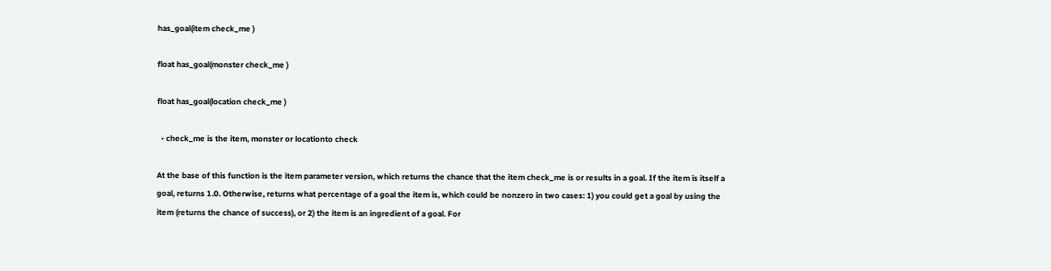has_goal(item check_me )

float has_goal(monster check_me )

float has_goal(location check_me )

  • check_me is the item, monster or locationto check

At the base of this function is the item parameter version, which returns the chance that the item check_me is or results in a goal. If the item is itself a goal, returns 1.0. Otherwise, returns what percentage of a goal the item is, which could be nonzero in two cases: 1) you could get a goal by using the item (returns the chance of success), or 2) the item is an ingredient of a goal. For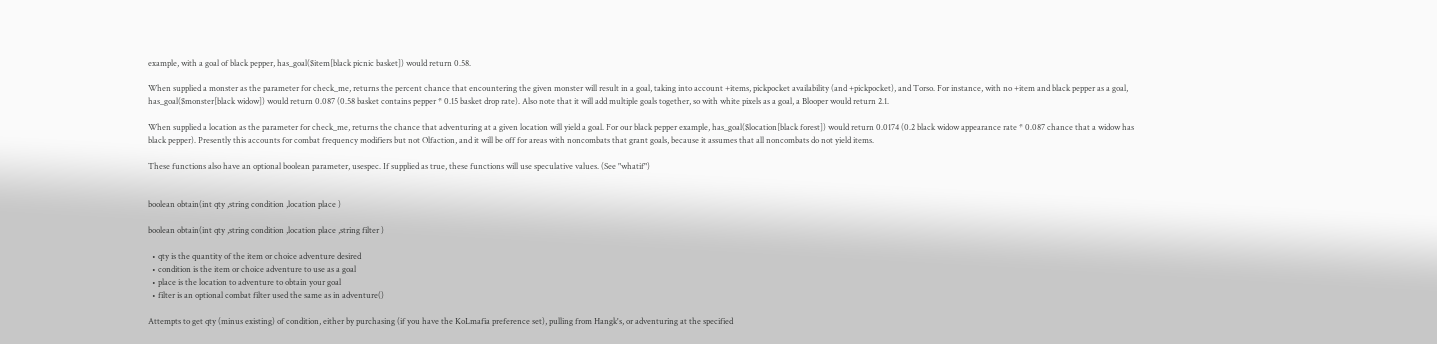example, with a goal of black pepper, has_goal($item[black picnic basket]) would return 0.58.

When supplied a monster as the parameter for check_me, returns the percent chance that encountering the given monster will result in a goal, taking into account +items, pickpocket availability (and +pickpocket), and Torso. For instance, with no +item and black pepper as a goal, has_goal($monster[black widow]) would return 0.087 (0.58 basket contains pepper * 0.15 basket drop rate). Also note that it will add multiple goals together, so with white pixels as a goal, a Blooper would return 2.1.

When supplied a location as the parameter for check_me, returns the chance that adventuring at a given location will yield a goal. For our black pepper example, has_goal($location[black forest]) would return 0.0174 (0.2 black widow appearance rate * 0.087 chance that a widow has black pepper). Presently this accounts for combat frequency modifiers but not Olfaction, and it will be off for areas with noncombats that grant goals, because it assumes that all noncombats do not yield items.

These functions also have an optional boolean parameter, usespec. If supplied as true, these functions will use speculative values. (See "whatif")


boolean obtain(int qty ,string condition ,location place )

boolean obtain(int qty ,string condition ,location place ,string filter )

  • qty is the quantity of the item or choice adventure desired
  • condition is the item or choice adventure to use as a goal
  • place is the location to adventure to obtain your goal
  • filter is an optional combat filter used the same as in adventure()

Attempts to get qty (minus existing) of condition, either by purchasing (if you have the KoLmafia preference set), pulling from Hangk's, or adventuring at the specified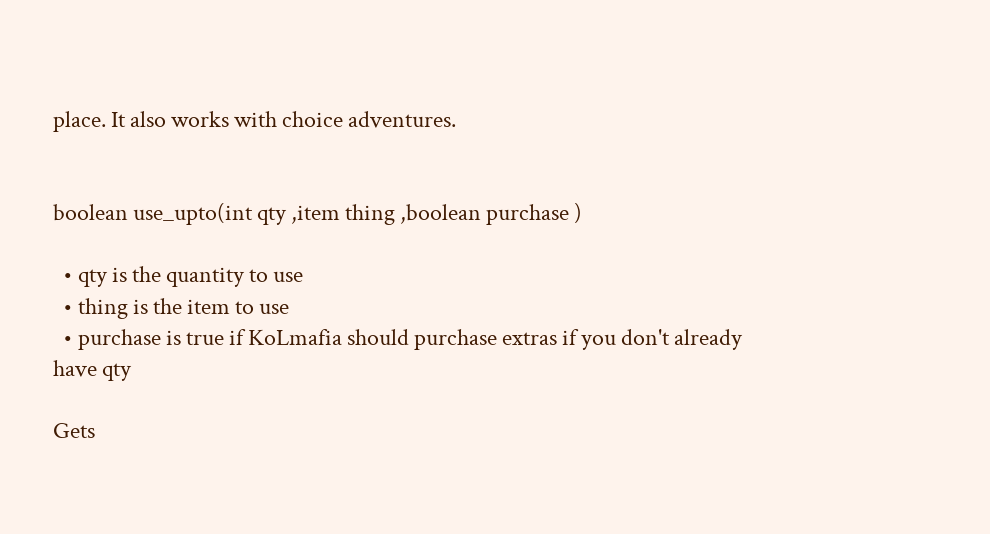place. It also works with choice adventures.


boolean use_upto(int qty ,item thing ,boolean purchase )

  • qty is the quantity to use
  • thing is the item to use
  • purchase is true if KoLmafia should purchase extras if you don't already have qty

Gets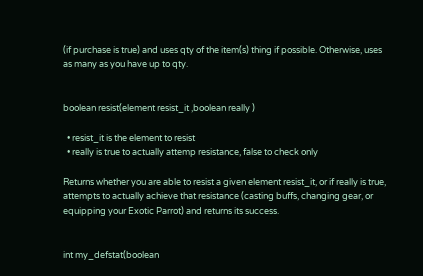(if purchase is true) and uses qty of the item(s) thing if possible. Otherwise, uses as many as you have up to qty.


boolean resist(element resist_it ,boolean really )

  • resist_it is the element to resist
  • really is true to actually attemp resistance, false to check only

Returns whether you are able to resist a given element resist_it, or if really is true, attempts to actually achieve that resistance (casting buffs, changing gear, or equipping your Exotic Parrot) and returns its success.


int my_defstat(boolean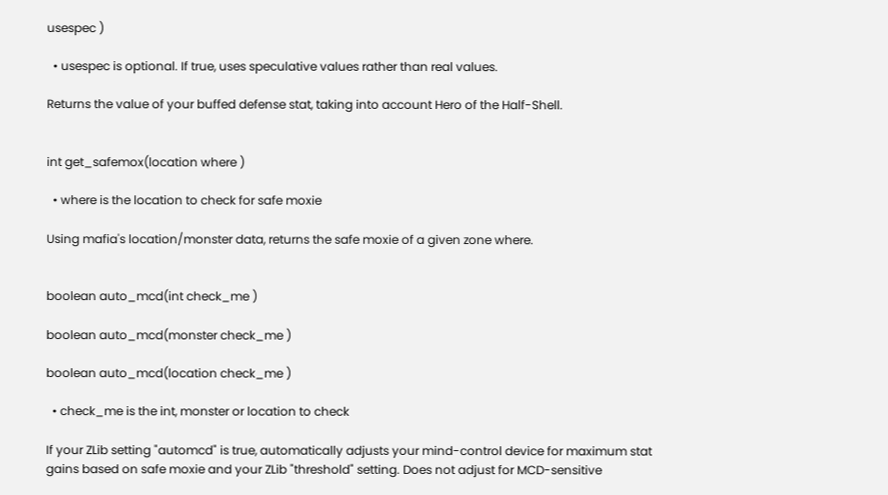usespec )

  • usespec is optional. If true, uses speculative values rather than real values.

Returns the value of your buffed defense stat, taking into account Hero of the Half-Shell.


int get_safemox(location where )

  • where is the location to check for safe moxie

Using mafia's location/monster data, returns the safe moxie of a given zone where.


boolean auto_mcd(int check_me )

boolean auto_mcd(monster check_me )

boolean auto_mcd(location check_me )

  • check_me is the int, monster or location to check

If your ZLib setting "automcd" is true, automatically adjusts your mind-control device for maximum stat gains based on safe moxie and your ZLib "threshold" setting. Does not adjust for MCD-sensitive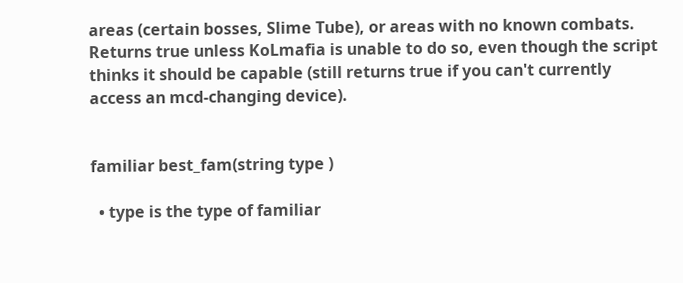areas (certain bosses, Slime Tube), or areas with no known combats. Returns true unless KoLmafia is unable to do so, even though the script thinks it should be capable (still returns true if you can't currently access an mcd-changing device).


familiar best_fam(string type )

  • type is the type of familiar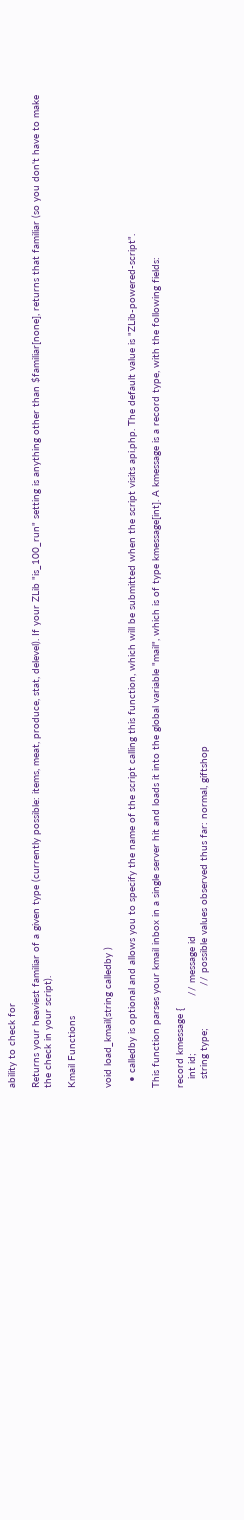ability to check for

Returns your heaviest familiar of a given type (currently possible: items, meat, produce, stat, delevel). If your ZLib "is_100_run" setting is anything other than $familiar[none], returns that familiar (so you don't have to make the check in your script).

Kmail Functions


void load_kmail(string calledby )

  • calledby is optional and allows you to specify the name of the script calling this function, which will be submitted when the script visits api.php. The default value is "ZLib-powered-script".

This function parses your kmail inbox in a single server hit and loads it into the global variable "mail", which is of type kmessage[int]. A kmessage is a record type, with the following fields:

record kmessage {
   int id;                   // message id
   string type;              // possible values observed thus far: normal, giftshop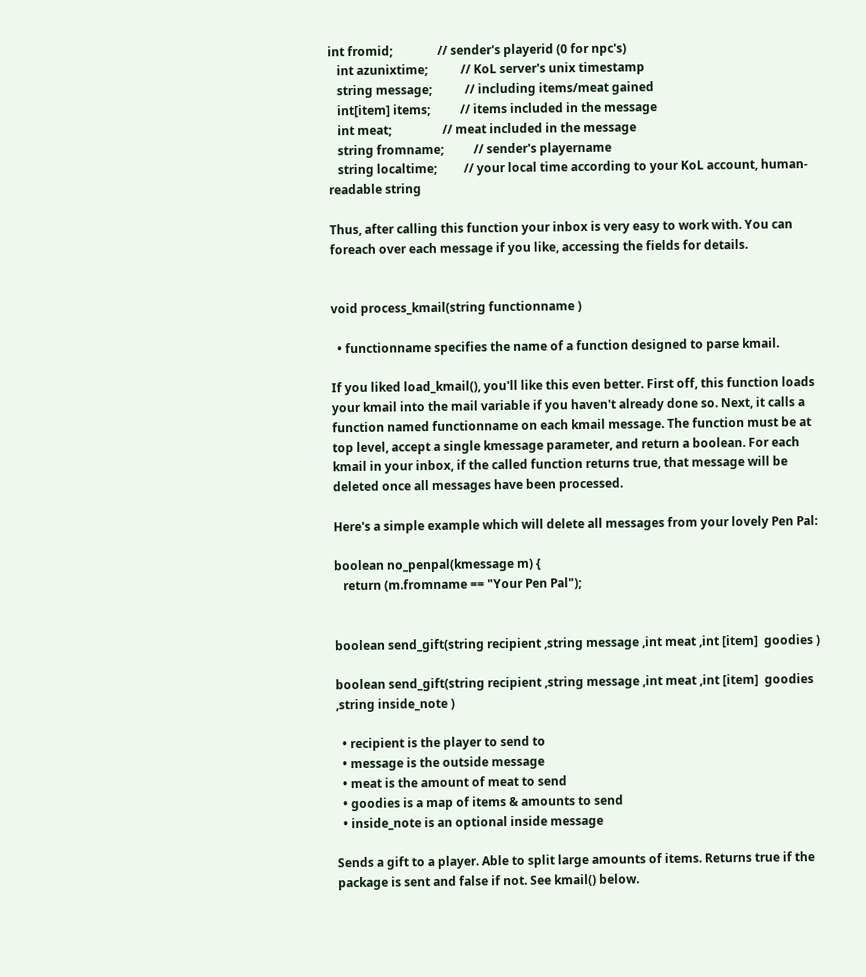int fromid;               // sender's playerid (0 for npc's)
   int azunixtime;           // KoL server's unix timestamp
   string message;           // including items/meat gained
   int[item] items;          // items included in the message
   int meat;                 // meat included in the message
   string fromname;          // sender's playername
   string localtime;         // your local time according to your KoL account, human-readable string

Thus, after calling this function your inbox is very easy to work with. You can foreach over each message if you like, accessing the fields for details.


void process_kmail(string functionname )

  • functionname specifies the name of a function designed to parse kmail.

If you liked load_kmail(), you'll like this even better. First off, this function loads your kmail into the mail variable if you haven't already done so. Next, it calls a function named functionname on each kmail message. The function must be at top level, accept a single kmessage parameter, and return a boolean. For each kmail in your inbox, if the called function returns true, that message will be deleted once all messages have been processed.

Here's a simple example which will delete all messages from your lovely Pen Pal:

boolean no_penpal(kmessage m) {
   return (m.fromname == "Your Pen Pal");


boolean send_gift(string recipient ,string message ,int meat ,int [item]  goodies )

boolean send_gift(string recipient ,string message ,int meat ,int [item]  goodies ,string inside_note )

  • recipient is the player to send to
  • message is the outside message
  • meat is the amount of meat to send
  • goodies is a map of items & amounts to send
  • inside_note is an optional inside message

Sends a gift to a player. Able to split large amounts of items. Returns true if the package is sent and false if not. See kmail() below.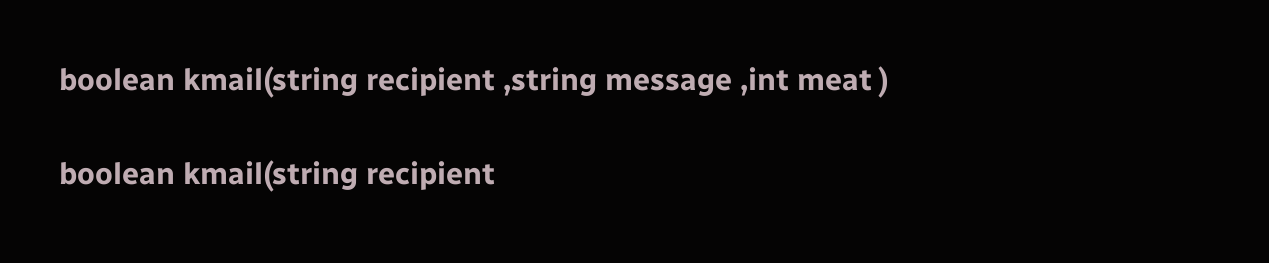boolean kmail(string recipient ,string message ,int meat )

boolean kmail(string recipient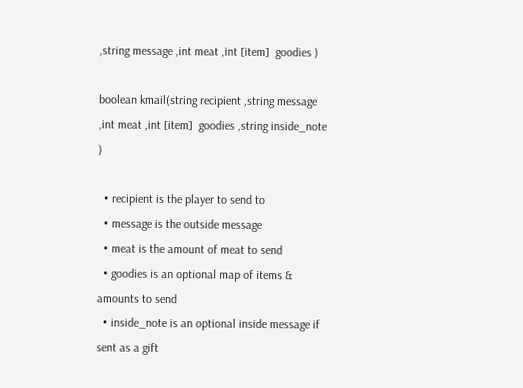,string message ,int meat ,int [item]  goodies )

boolean kmail(string recipient ,string message ,int meat ,int [item]  goodies ,string inside_note )

  • recipient is the player to send to
  • message is the outside message
  • meat is the amount of meat to send
  • goodies is an optional map of items & amounts to send
  • inside_note is an optional inside message if sent as a gift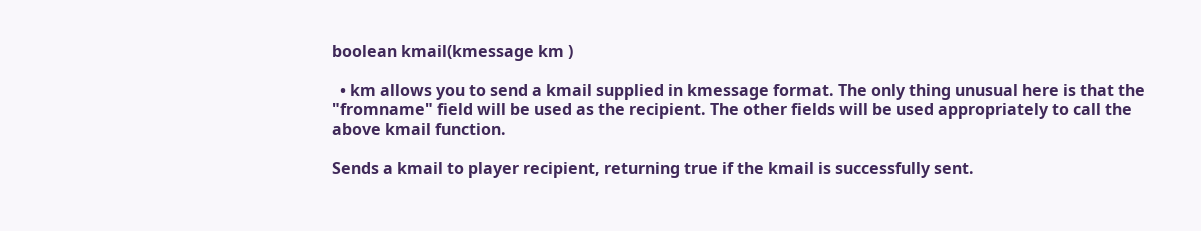boolean kmail(kmessage km )

  • km allows you to send a kmail supplied in kmessage format. The only thing unusual here is that the "fromname" field will be used as the recipient. The other fields will be used appropriately to call the above kmail function.

Sends a kmail to player recipient, returning true if the kmail is successfully sent.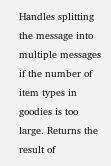Handles splitting the message into multiple messages if the number of item types in goodies is too large. Returns the result of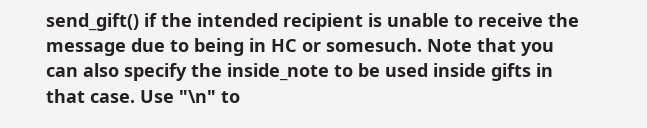send_gift() if the intended recipient is unable to receive the message due to being in HC or somesuch. Note that you can also specify the inside_note to be used inside gifts in that case. Use "\n" to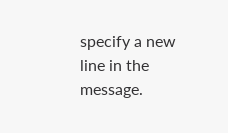specify a new line in the message.